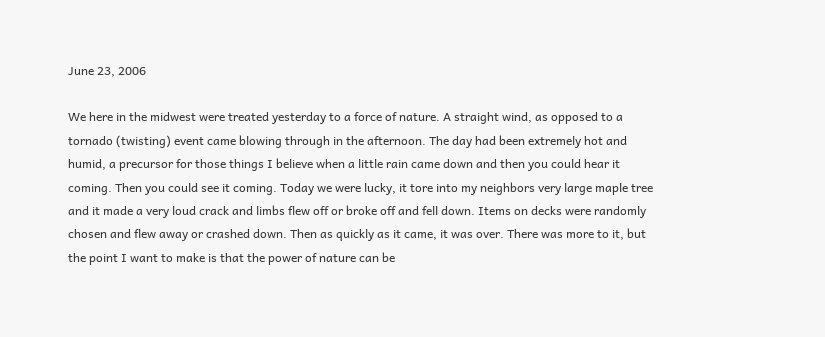June 23, 2006

We here in the midwest were treated yesterday to a force of nature. A straight wind, as opposed to a tornado (twisting) event came blowing through in the afternoon. The day had been extremely hot and humid, a precursor for those things I believe when a little rain came down and then you could hear it coming. Then you could see it coming. Today we were lucky, it tore into my neighbors very large maple tree and it made a very loud crack and limbs flew off or broke off and fell down. Items on decks were randomly chosen and flew away or crashed down. Then as quickly as it came, it was over. There was more to it, but the point I want to make is that the power of nature can be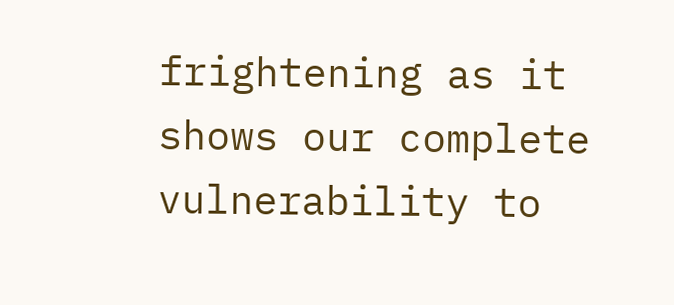frightening as it shows our complete vulnerability to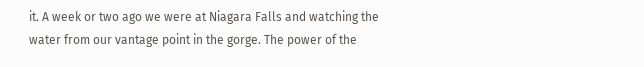it. A week or two ago we were at Niagara Falls and watching the water from our vantage point in the gorge. The power of the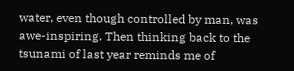water, even though controlled by man, was awe-inspiring. Then thinking back to the tsunami of last year reminds me of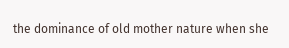the dominance of old mother nature when she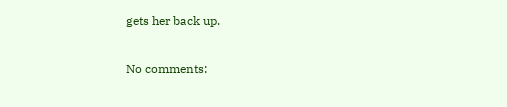gets her back up.

No comments: